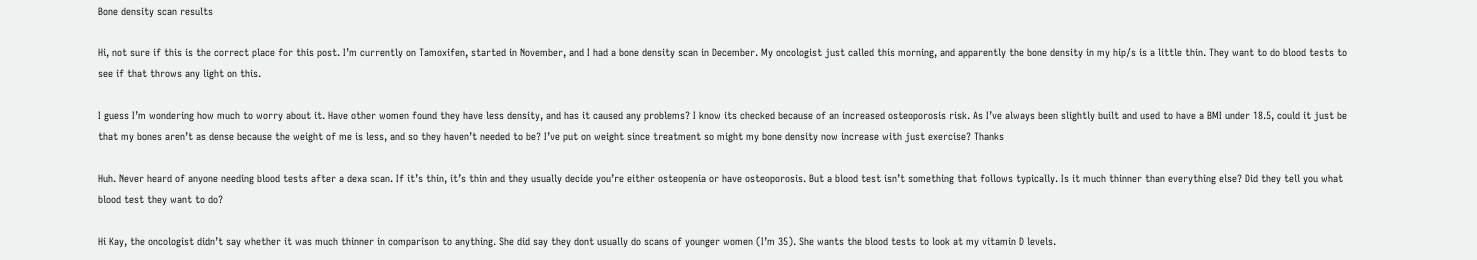Bone density scan results

Hi, not sure if this is the correct place for this post. I’m currently on Tamoxifen, started in November, and I had a bone density scan in December. My oncologist just called this morning, and apparently the bone density in my hip/s is a little thin. They want to do blood tests to see if that throws any light on this.

I guess I’m wondering how much to worry about it. Have other women found they have less density, and has it caused any problems? I know its checked because of an increased osteoporosis risk. As I’ve always been slightly built and used to have a BMI under 18.5, could it just be that my bones aren’t as dense because the weight of me is less, and so they haven’t needed to be? I’ve put on weight since treatment so might my bone density now increase with just exercise? Thanks

Huh. Never heard of anyone needing blood tests after a dexa scan. If it’s thin, it’s thin and they usually decide you’re either osteopenia or have osteoporosis. But a blood test isn’t something that follows typically. Is it much thinner than everything else? Did they tell you what blood test they want to do?

Hi Kay, the oncologist didn’t say whether it was much thinner in comparison to anything. She did say they dont usually do scans of younger women (I’m 35). She wants the blood tests to look at my vitamin D levels.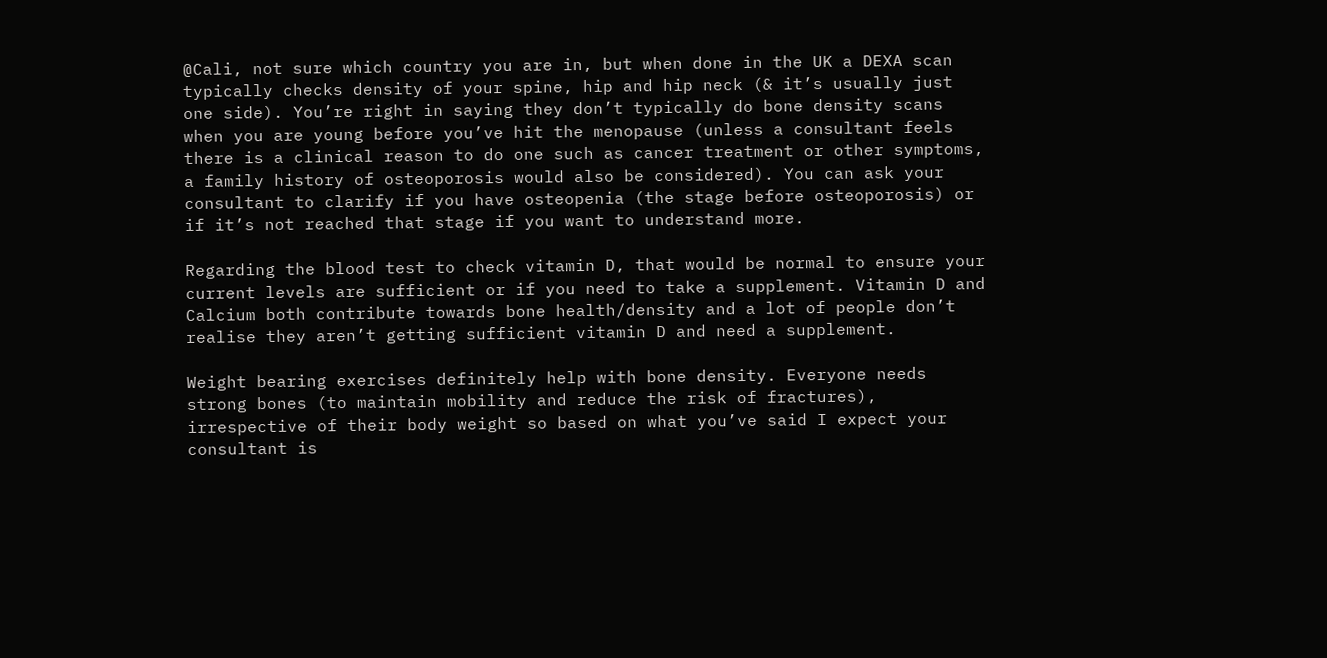@Cali, not sure which country you are in, but when done in the UK a DEXA scan typically checks density of your spine, hip and hip neck (& it’s usually just one side). You’re right in saying they don’t typically do bone density scans when you are young before you’ve hit the menopause (unless a consultant feels there is a clinical reason to do one such as cancer treatment or other symptoms, a family history of osteoporosis would also be considered). You can ask your consultant to clarify if you have osteopenia (the stage before osteoporosis) or if it’s not reached that stage if you want to understand more.

Regarding the blood test to check vitamin D, that would be normal to ensure your current levels are sufficient or if you need to take a supplement. Vitamin D and Calcium both contribute towards bone health/density and a lot of people don’t realise they aren’t getting sufficient vitamin D and need a supplement.

Weight bearing exercises definitely help with bone density. Everyone needs strong bones (to maintain mobility and reduce the risk of fractures), irrespective of their body weight so based on what you’ve said I expect your consultant is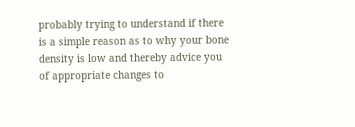probably trying to understand if there is a simple reason as to why your bone density is low and thereby advice you of appropriate changes to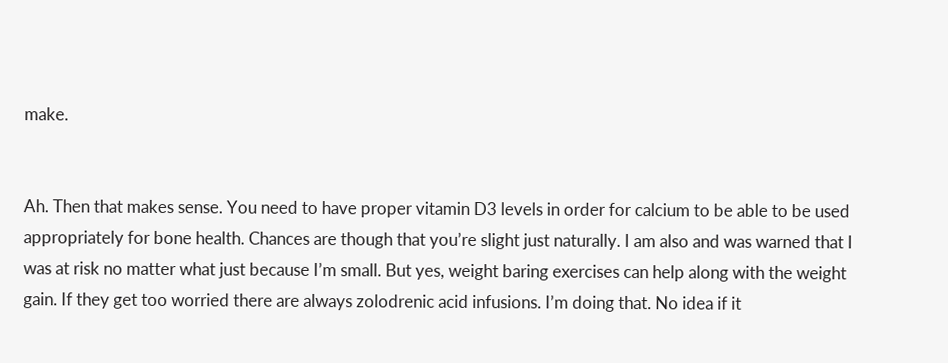make.


Ah. Then that makes sense. You need to have proper vitamin D3 levels in order for calcium to be able to be used appropriately for bone health. Chances are though that you’re slight just naturally. I am also and was warned that I was at risk no matter what just because I’m small. But yes, weight baring exercises can help along with the weight gain. If they get too worried there are always zolodrenic acid infusions. I’m doing that. No idea if it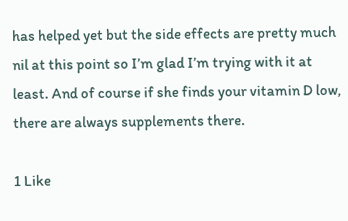has helped yet but the side effects are pretty much nil at this point so I’m glad I’m trying with it at least. And of course if she finds your vitamin D low, there are always supplements there.

1 Like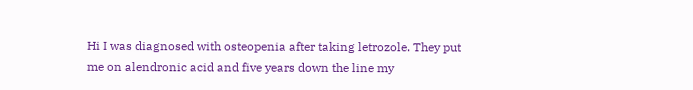Hi I was diagnosed with osteopenia after taking letrozole. They put me on alendronic acid and five years down the line my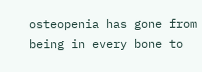osteopenia has gone from being in every bone to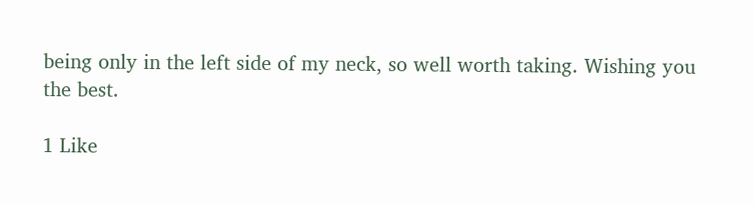being only in the left side of my neck, so well worth taking. Wishing you the best.

1 Like